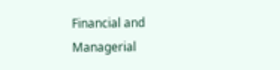Financial and Managerial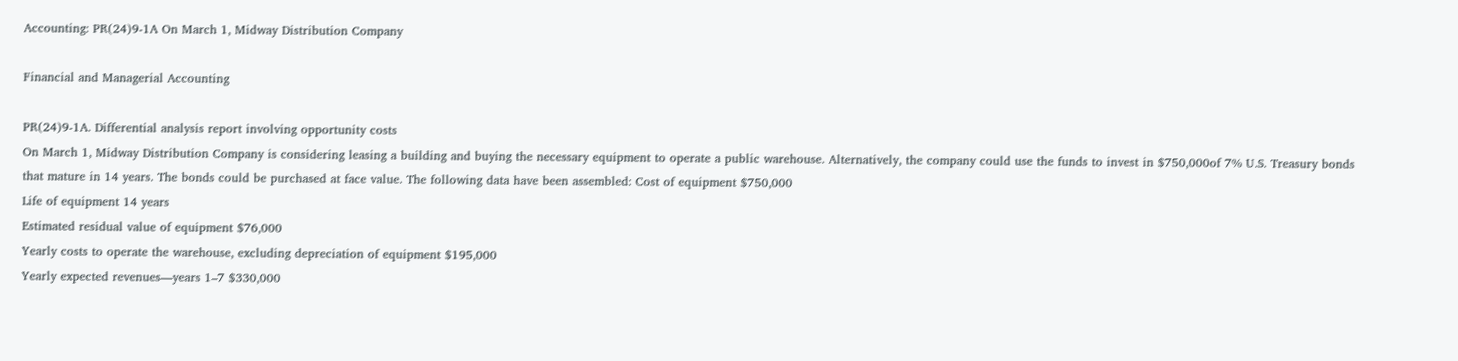Accounting: PR(24)9-1A On March 1, Midway Distribution Company

Financial and Managerial Accounting

PR(24)9-1A. Differential analysis report involving opportunity costs
On March 1, Midway Distribution Company is considering leasing a building and buying the necessary equipment to operate a public warehouse. Alternatively, the company could use the funds to invest in $750,000of 7% U.S. Treasury bonds that mature in 14 years. The bonds could be purchased at face value. The following data have been assembled: Cost of equipment $750,000
Life of equipment 14 years
Estimated residual value of equipment $76,000
Yearly costs to operate the warehouse, excluding depreciation of equipment $195,000
Yearly expected revenues—years 1–7 $330,000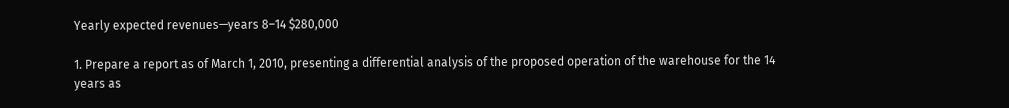Yearly expected revenues—years 8–14 $280,000

1. Prepare a report as of March 1, 2010, presenting a differential analysis of the proposed operation of the warehouse for the 14 years as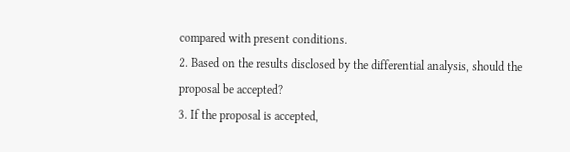compared with present conditions.
2. Based on the results disclosed by the differential analysis, should the proposal be accepted?
3. If the proposal is accepted,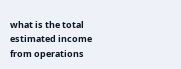what is the total estimated income from operations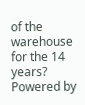of the warehouse for the 14 years?
Powered by